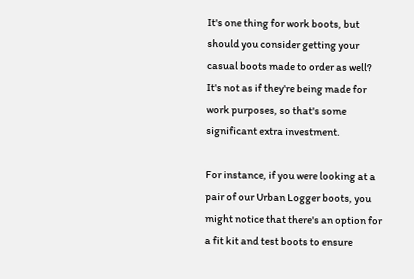It's one thing for work boots, but should you consider getting your casual boots made to order as well? It's not as if they're being made for work purposes, so that's some significant extra investment.

For instance, if you were looking at a pair of our Urban Logger boots, you might notice that there's an option for a fit kit and test boots to ensure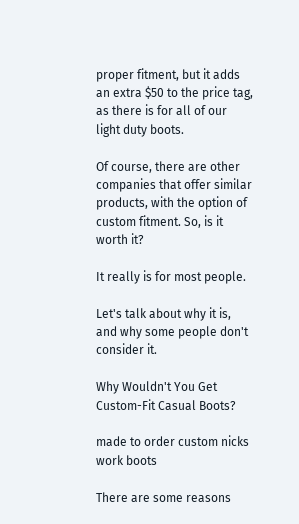proper fitment, but it adds an extra $50 to the price tag, as there is for all of our light duty boots.

Of course, there are other companies that offer similar products, with the option of custom fitment. So, is it worth it?

It really is for most people.

Let's talk about why it is, and why some people don't consider it.

Why Wouldn't You Get Custom-Fit Casual Boots?

made to order custom nicks work boots

There are some reasons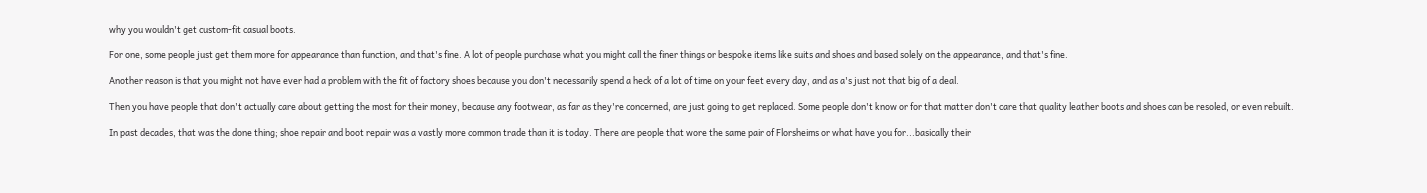why you wouldn't get custom-fit casual boots.

For one, some people just get them more for appearance than function, and that's fine. A lot of people purchase what you might call the finer things or bespoke items like suits and shoes and based solely on the appearance, and that's fine.

Another reason is that you might not have ever had a problem with the fit of factory shoes because you don't necessarily spend a heck of a lot of time on your feet every day, and as a's just not that big of a deal.

Then you have people that don't actually care about getting the most for their money, because any footwear, as far as they're concerned, are just going to get replaced. Some people don't know or for that matter don't care that quality leather boots and shoes can be resoled, or even rebuilt.

In past decades, that was the done thing; shoe repair and boot repair was a vastly more common trade than it is today. There are people that wore the same pair of Florsheims or what have you for...basically their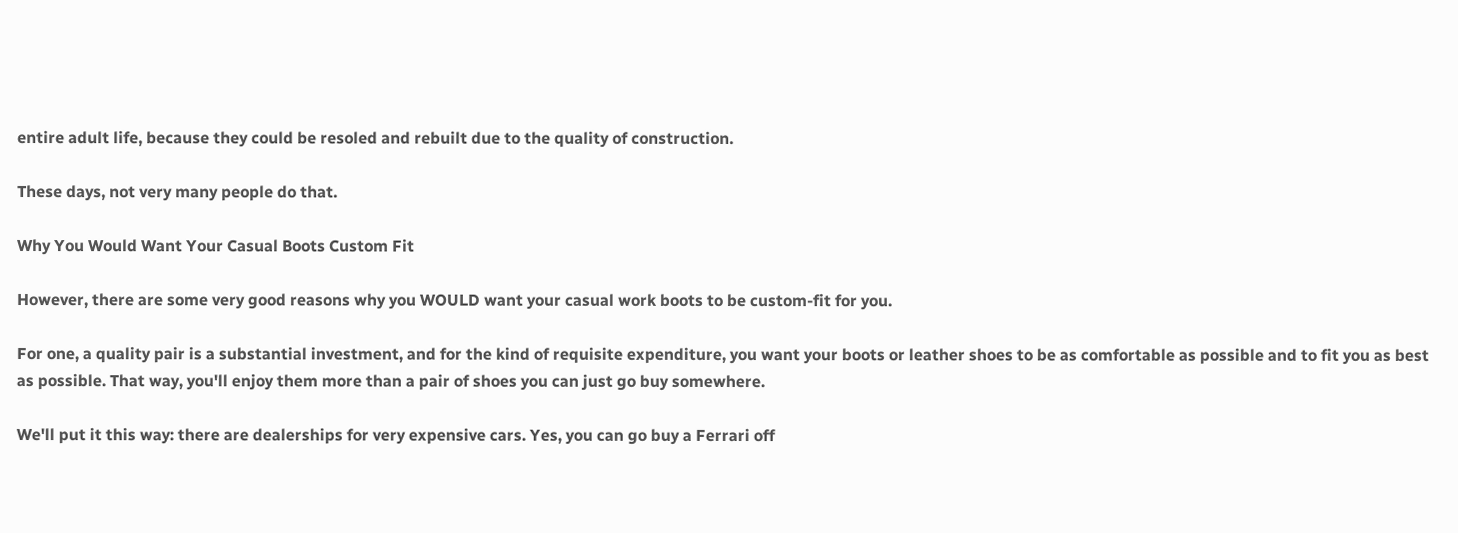entire adult life, because they could be resoled and rebuilt due to the quality of construction.

These days, not very many people do that.

Why You Would Want Your Casual Boots Custom Fit

However, there are some very good reasons why you WOULD want your casual work boots to be custom-fit for you.

For one, a quality pair is a substantial investment, and for the kind of requisite expenditure, you want your boots or leather shoes to be as comfortable as possible and to fit you as best as possible. That way, you'll enjoy them more than a pair of shoes you can just go buy somewhere.

We'll put it this way: there are dealerships for very expensive cars. Yes, you can go buy a Ferrari off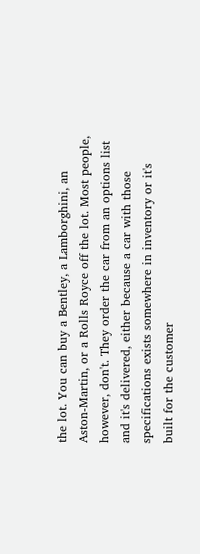the lot. You can buy a Bentley, a Lamborghini, an Aston-Martin, or a Rolls Royce off the lot. Most people, however, don't. They order the car from an options list and it's delivered, either because a car with those specifications exists somewhere in inventory or it's built for the customer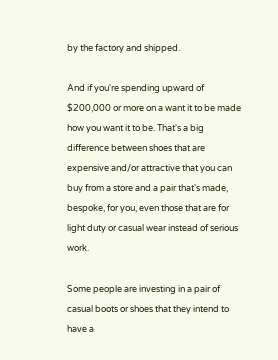by the factory and shipped.

And if you're spending upward of $200,000 or more on a want it to be made how you want it to be. That's a big difference between shoes that are expensive and/or attractive that you can buy from a store and a pair that's made, bespoke, for you, even those that are for light duty or casual wear instead of serious work.

Some people are investing in a pair of casual boots or shoes that they intend to have a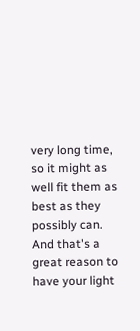very long time, so it might as well fit them as best as they possibly can. And that's a great reason to have your light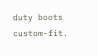duty boots custom-fit.